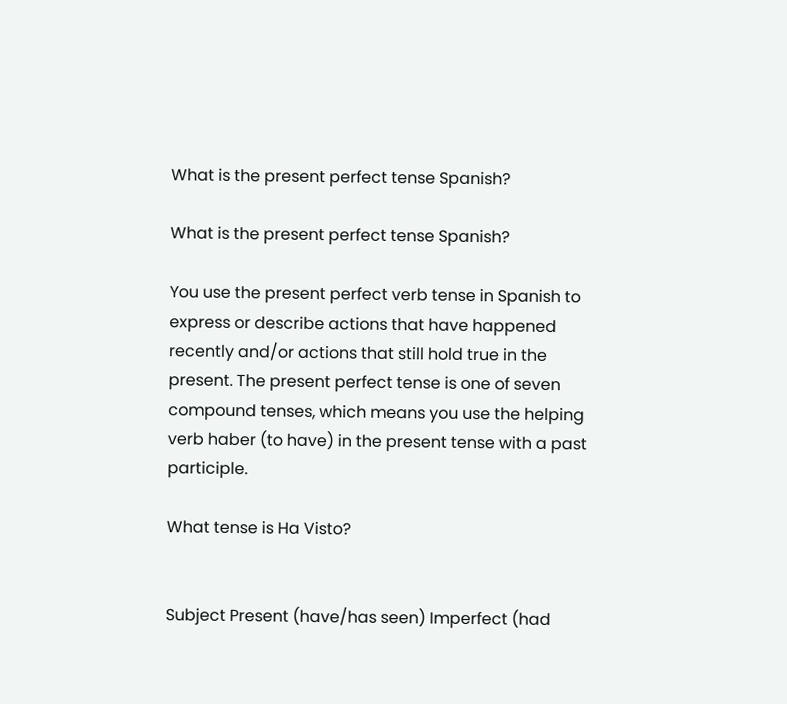What is the present perfect tense Spanish?

What is the present perfect tense Spanish?

You use the present perfect verb tense in Spanish to express or describe actions that have happened recently and/or actions that still hold true in the present. The present perfect tense is one of seven compound tenses, which means you use the helping verb haber (to have) in the present tense with a past participle.

What tense is Ha Visto?


Subject Present (have/has seen) Imperfect (had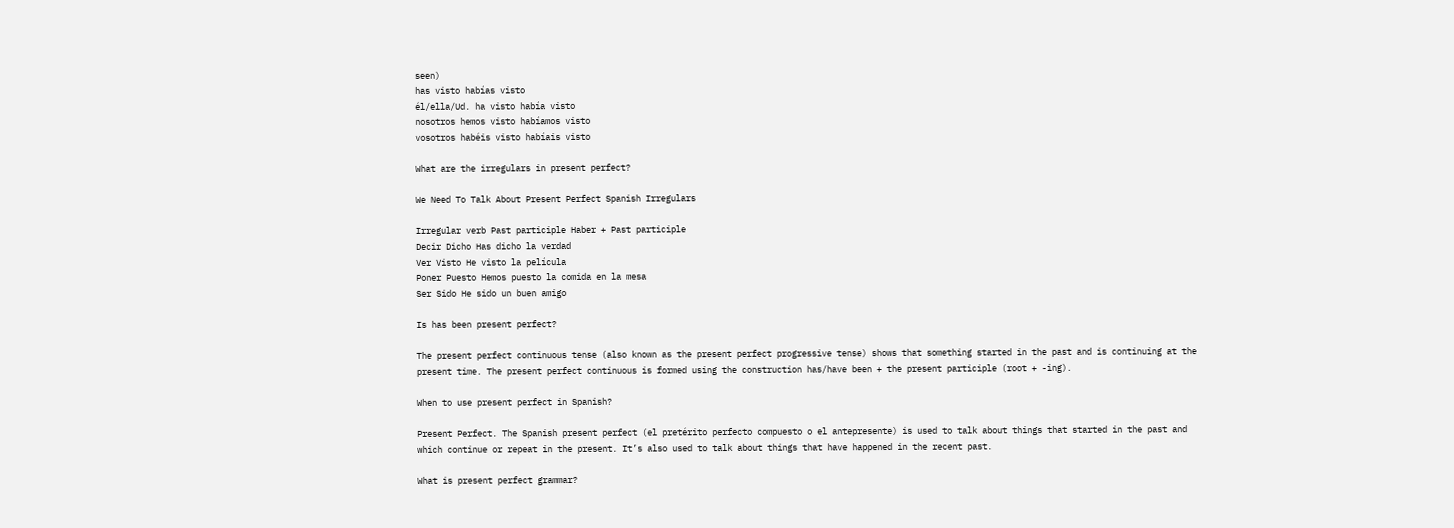seen)
has visto habías visto
él/ella/Ud. ha visto había visto
nosotros hemos visto habíamos visto
vosotros habéis visto habíais visto

What are the irregulars in present perfect?

We Need To Talk About Present Perfect Spanish Irregulars

Irregular verb Past participle Haber + Past participle
Decir Dicho Has dicho la verdad
Ver Visto He visto la película
Poner Puesto Hemos puesto la comida en la mesa
Ser Sido He sido un buen amigo

Is has been present perfect?

The present perfect continuous tense (also known as the present perfect progressive tense) shows that something started in the past and is continuing at the present time. The present perfect continuous is formed using the construction has/have been + the present participle (root + -ing).

When to use present perfect in Spanish?

Present Perfect. The Spanish present perfect (el pretérito perfecto compuesto o el antepresente) is used to talk about things that started in the past and which continue or repeat in the present. It’s also used to talk about things that have happened in the recent past.

What is present perfect grammar?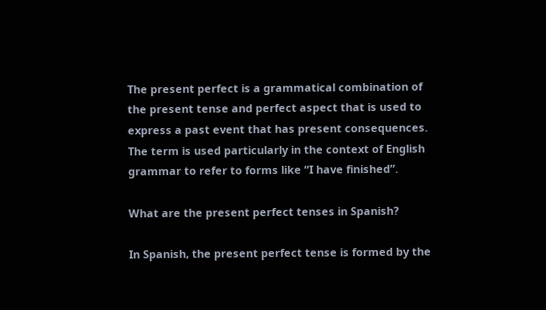The present perfect is a grammatical combination of the present tense and perfect aspect that is used to express a past event that has present consequences. The term is used particularly in the context of English grammar to refer to forms like “I have finished”.

What are the present perfect tenses in Spanish?

In Spanish, the present perfect tense is formed by the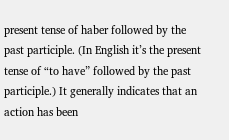present tense of haber followed by the past participle. (In English it’s the present tense of “to have” followed by the past participle.) It generally indicates that an action has been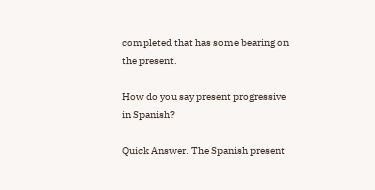completed that has some bearing on the present.

How do you say present progressive in Spanish?

Quick Answer. The Spanish present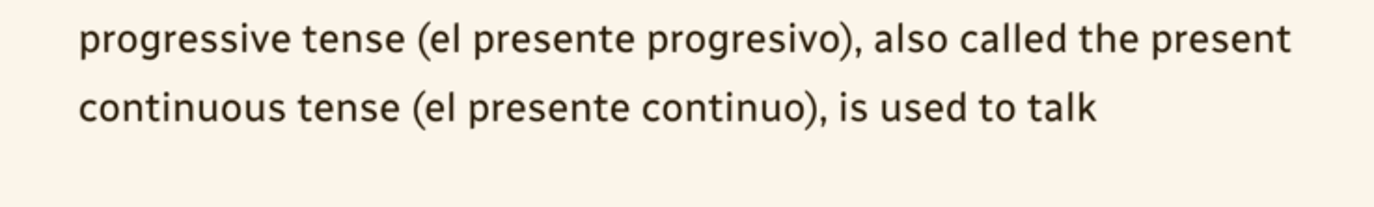progressive tense (el presente progresivo), also called the present continuous tense (el presente continuo), is used to talk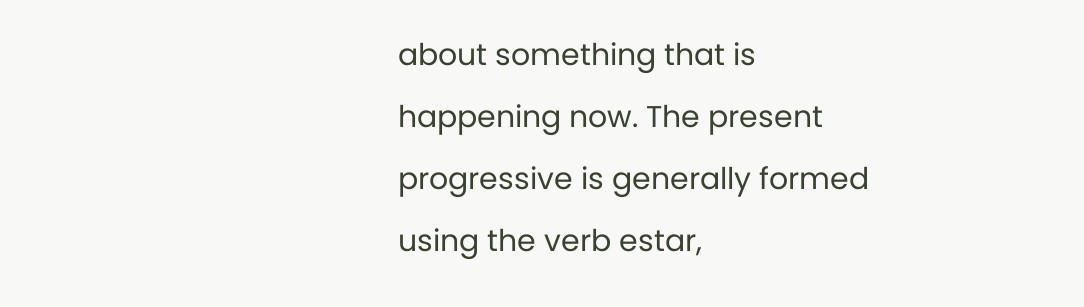about something that is happening now. The present progressive is generally formed using the verb estar,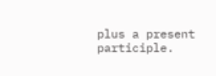plus a present participle.